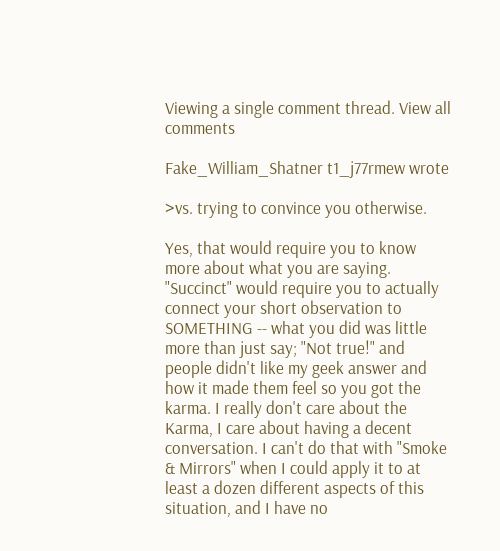Viewing a single comment thread. View all comments

Fake_William_Shatner t1_j77rmew wrote

>vs. trying to convince you otherwise.

Yes, that would require you to know more about what you are saying. "Succinct" would require you to actually connect your short observation to SOMETHING -- what you did was little more than just say; "Not true!" and people didn't like my geek answer and how it made them feel so you got the karma. I really don't care about the Karma, I care about having a decent conversation. I can't do that with "Smoke & Mirrors" when I could apply it to at least a dozen different aspects of this situation, and I have no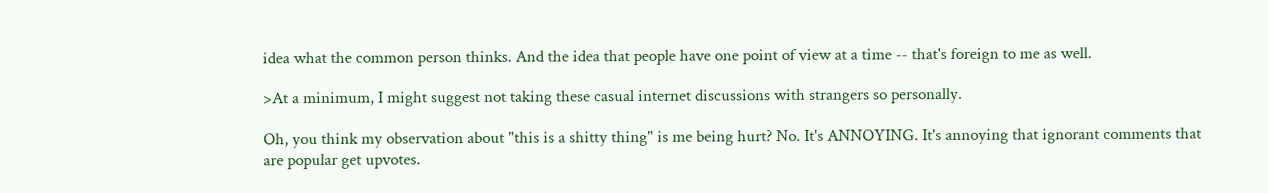idea what the common person thinks. And the idea that people have one point of view at a time -- that's foreign to me as well.

>At a minimum, I might suggest not taking these casual internet discussions with strangers so personally.

Oh, you think my observation about "this is a shitty thing" is me being hurt? No. It's ANNOYING. It's annoying that ignorant comments that are popular get upvotes.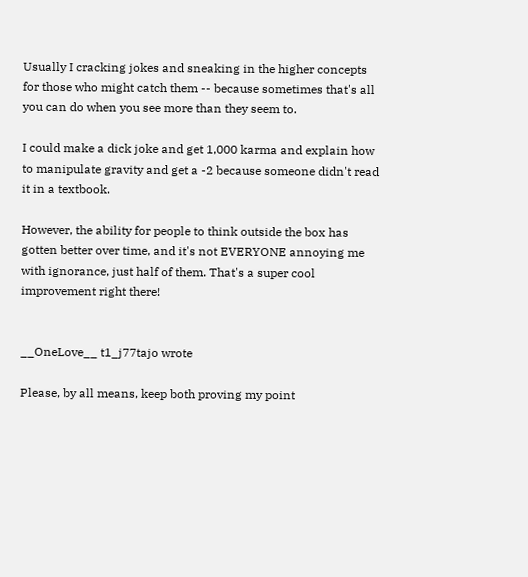Usually I cracking jokes and sneaking in the higher concepts for those who might catch them -- because sometimes that's all you can do when you see more than they seem to.

I could make a dick joke and get 1,000 karma and explain how to manipulate gravity and get a -2 because someone didn't read it in a textbook.

However, the ability for people to think outside the box has gotten better over time, and it's not EVERYONE annoying me with ignorance, just half of them. That's a super cool improvement right there!


__OneLove__ t1_j77tajo wrote

Please, by all means, keep both proving my point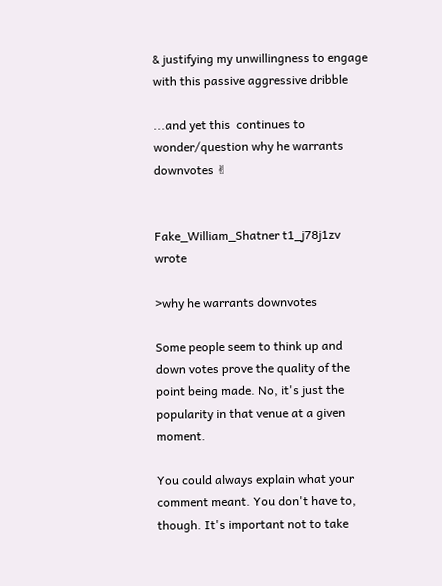& justifying my unwillingness to engage with this passive aggressive dribble

...and yet this  continues to wonder/question why he warrants downvotes ✌


Fake_William_Shatner t1_j78j1zv wrote

>why he warrants downvotes

Some people seem to think up and down votes prove the quality of the point being made. No, it's just the popularity in that venue at a given moment.

You could always explain what your comment meant. You don't have to, though. It's important not to take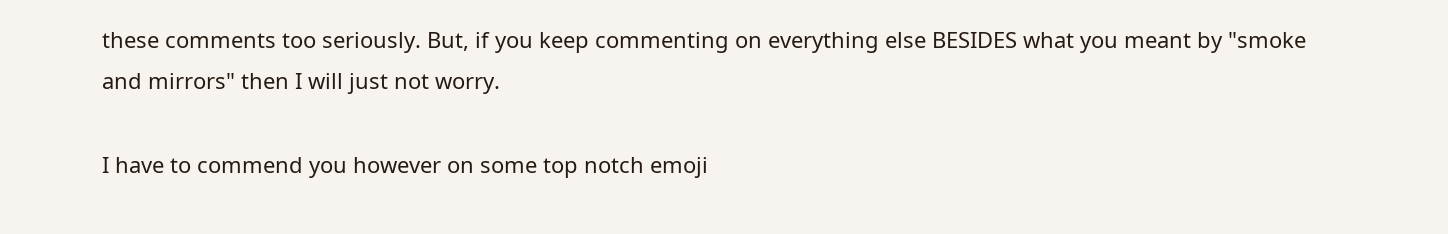these comments too seriously. But, if you keep commenting on everything else BESIDES what you meant by "smoke and mirrors" then I will just not worry.

I have to commend you however on some top notch emoji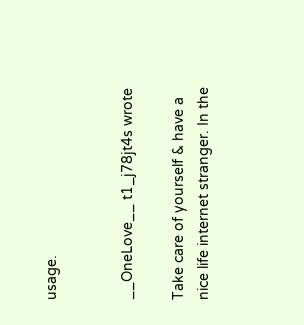usage.


__OneLove__ t1_j78jt4s wrote

Take care of yourself & have a nice life internet stranger. In the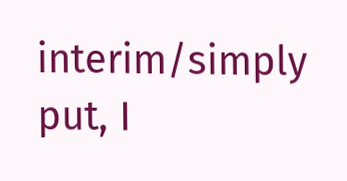interim/simply put, I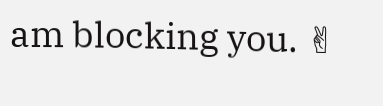am blocking you. ✌